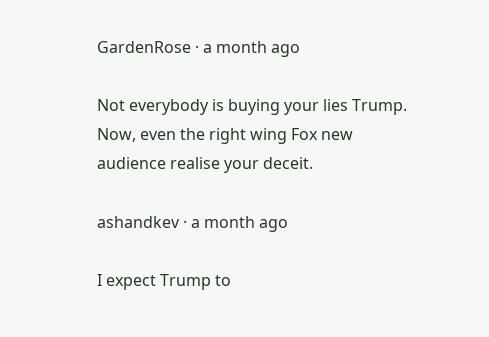GardenRose · a month ago

Not everybody is buying your lies Trump.
Now, even the right wing Fox new
audience realise your deceit.

ashandkev · a month ago

I expect Trump to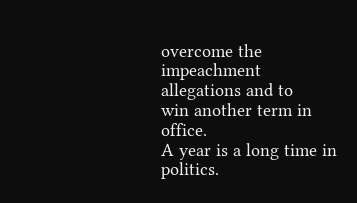overcome the
impeachment allegations and to
win another term in office.
A year is a long time in politics.